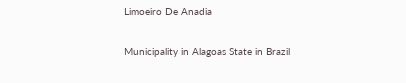Limoeiro De Anadia

Municipality in Alagoas State in Brazil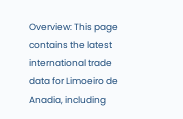Overview: This page contains the latest international trade data for Limoeiro de Anadia, including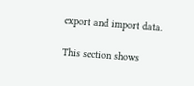export and import data.

This section shows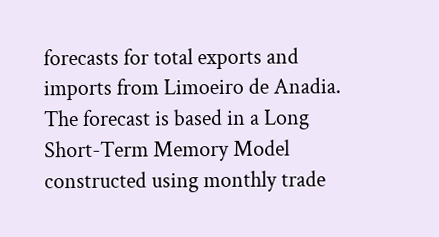forecasts for total exports and imports from Limoeiro de Anadia. The forecast is based in a Long Short-Term Memory Model constructed using monthly trade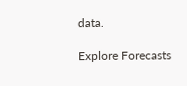data.

Explore Forecasts